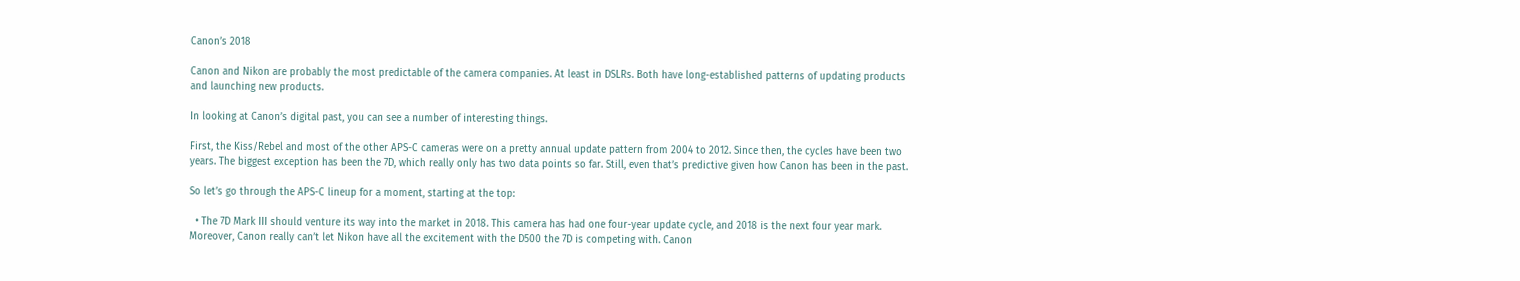Canon’s 2018

Canon and Nikon are probably the most predictable of the camera companies. At least in DSLRs. Both have long-established patterns of updating products and launching new products.

In looking at Canon’s digital past, you can see a number of interesting things.

First, the Kiss/Rebel and most of the other APS-C cameras were on a pretty annual update pattern from 2004 to 2012. Since then, the cycles have been two years. The biggest exception has been the 7D, which really only has two data points so far. Still, even that’s predictive given how Canon has been in the past.

So let’s go through the APS-C lineup for a moment, starting at the top:

  • The 7D Mark III should venture its way into the market in 2018. This camera has had one four-year update cycle, and 2018 is the next four year mark. Moreover, Canon really can’t let Nikon have all the excitement with the D500 the 7D is competing with. Canon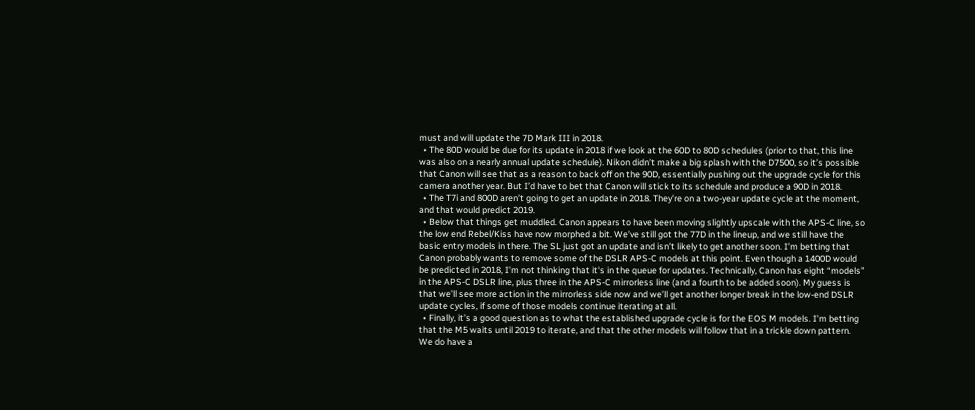must and will update the 7D Mark III in 2018.
  • The 80D would be due for its update in 2018 if we look at the 60D to 80D schedules (prior to that, this line was also on a nearly annual update schedule). Nikon didn’t make a big splash with the D7500, so it’s possible that Canon will see that as a reason to back off on the 90D, essentially pushing out the upgrade cycle for this camera another year. But I’d have to bet that Canon will stick to its schedule and produce a 90D in 2018.
  • The T7i and 800D aren’t going to get an update in 2018. They’re on a two-year update cycle at the moment, and that would predict 2019.
  • Below that things get muddled. Canon appears to have been moving slightly upscale with the APS-C line, so the low end Rebel/Kiss have now morphed a bit. We’ve still got the 77D in the lineup, and we still have the basic entry models in there. The SL just got an update and isn’t likely to get another soon. I’m betting that Canon probably wants to remove some of the DSLR APS-C models at this point. Even though a 1400D would be predicted in 2018, I’m not thinking that it's in the queue for updates. Technically, Canon has eight “models” in the APS-C DSLR line, plus three in the APS-C mirrorless line (and a fourth to be added soon). My guess is that we’ll see more action in the mirrorless side now and we’ll get another longer break in the low-end DSLR update cycles, if some of those models continue iterating at all.
  • Finally, it’s a good question as to what the established upgrade cycle is for the EOS M models. I’m betting that the M5 waits until 2019 to iterate, and that the other models will follow that in a trickle down pattern. We do have a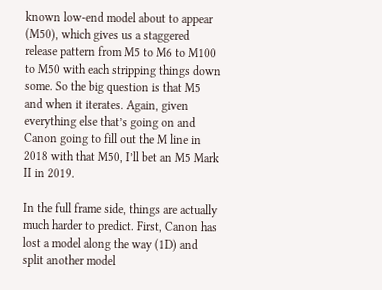known low-end model about to appear (M50), which gives us a staggered release pattern from M5 to M6 to M100 to M50 with each stripping things down some. So the big question is that M5 and when it iterates. Again, given everything else that’s going on and Canon going to fill out the M line in 2018 with that M50, I’ll bet an M5 Mark II in 2019.

In the full frame side, things are actually much harder to predict. First, Canon has lost a model along the way (1D) and split another model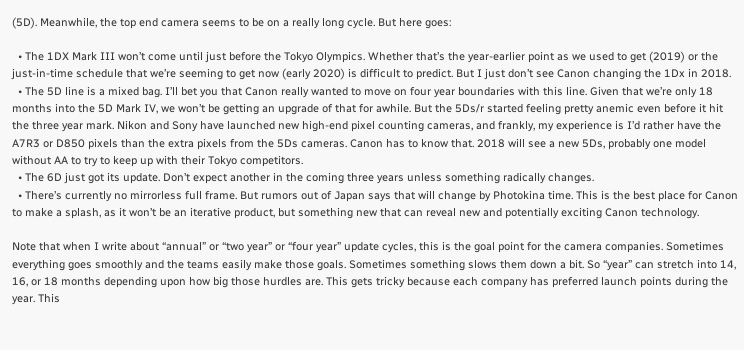(5D). Meanwhile, the top end camera seems to be on a really long cycle. But here goes:

  • The 1DX Mark III won’t come until just before the Tokyo Olympics. Whether that’s the year-earlier point as we used to get (2019) or the just-in-time schedule that we’re seeming to get now (early 2020) is difficult to predict. But I just don’t see Canon changing the 1Dx in 2018.
  • The 5D line is a mixed bag. I’ll bet you that Canon really wanted to move on four year boundaries with this line. Given that we’re only 18 months into the 5D Mark IV, we won’t be getting an upgrade of that for awhile. But the 5Ds/r started feeling pretty anemic even before it hit the three year mark. Nikon and Sony have launched new high-end pixel counting cameras, and frankly, my experience is I’d rather have the A7R3 or D850 pixels than the extra pixels from the 5Ds cameras. Canon has to know that. 2018 will see a new 5Ds, probably one model without AA to try to keep up with their Tokyo competitors.
  • The 6D just got its update. Don’t expect another in the coming three years unless something radically changes.
  • There’s currently no mirrorless full frame. But rumors out of Japan says that will change by Photokina time. This is the best place for Canon to make a splash, as it won’t be an iterative product, but something new that can reveal new and potentially exciting Canon technology.

Note that when I write about “annual” or “two year” or “four year” update cycles, this is the goal point for the camera companies. Sometimes everything goes smoothly and the teams easily make those goals. Sometimes something slows them down a bit. So “year” can stretch into 14, 16, or 18 months depending upon how big those hurdles are. This gets tricky because each company has preferred launch points during the year. This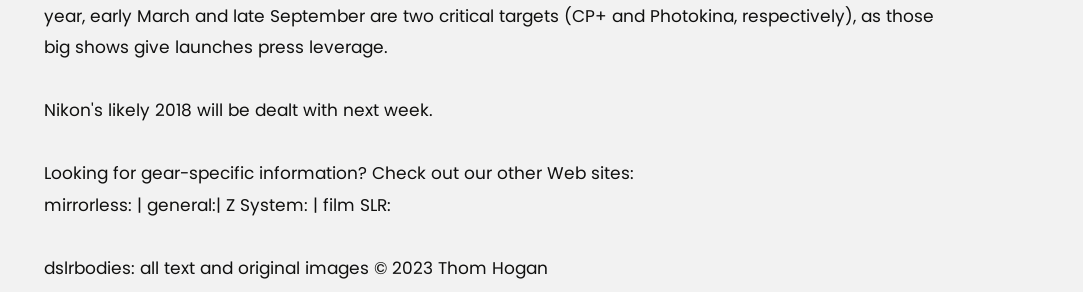year, early March and late September are two critical targets (CP+ and Photokina, respectively), as those big shows give launches press leverage.

Nikon's likely 2018 will be dealt with next week.

Looking for gear-specific information? Check out our other Web sites:
mirrorless: | general:| Z System: | film SLR:

dslrbodies: all text and original images © 2023 Thom Hogan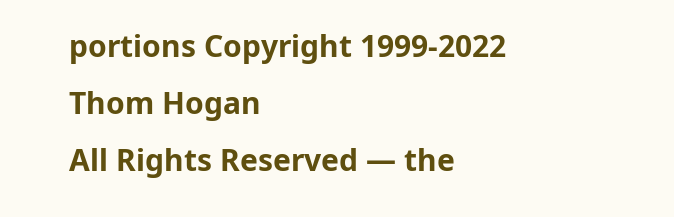portions Copyright 1999-2022 Thom Hogan
All Rights Reserved — the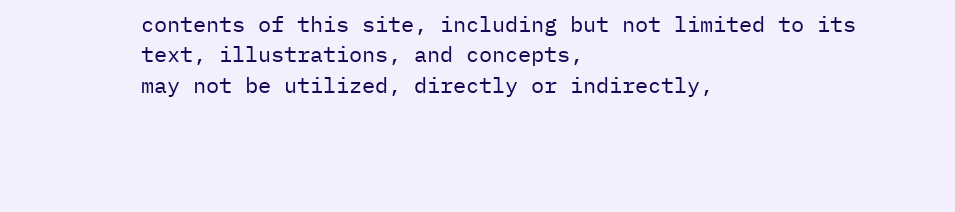contents of this site, including but not limited to its text, illustrations, and concepts,
may not be utilized, directly or indirectly,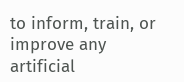to inform, train, or improve any artificial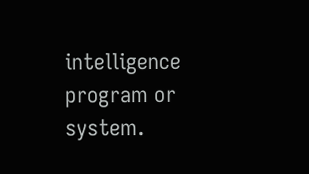intelligence program or system.